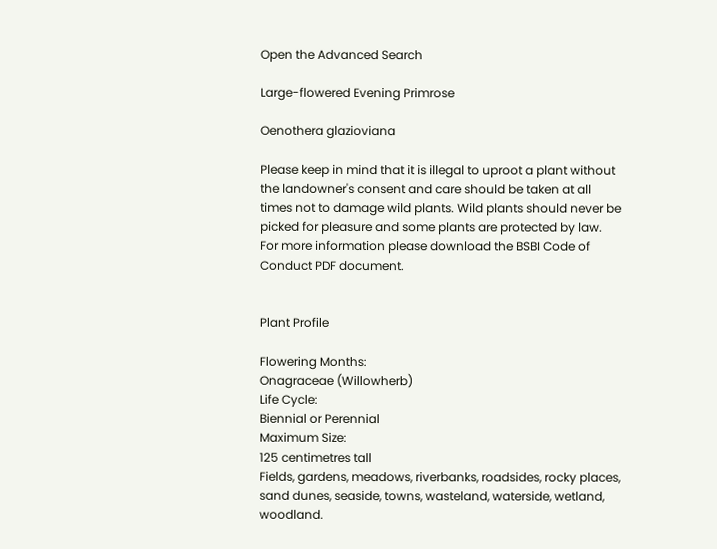Open the Advanced Search

Large-flowered Evening Primrose

Oenothera glazioviana

Please keep in mind that it is illegal to uproot a plant without the landowner's consent and care should be taken at all times not to damage wild plants. Wild plants should never be picked for pleasure and some plants are protected by law.
For more information please download the BSBI Code of Conduct PDF document.


Plant Profile

Flowering Months:
Onagraceae (Willowherb)
Life Cycle:
Biennial or Perennial
Maximum Size:
125 centimetres tall
Fields, gardens, meadows, riverbanks, roadsides, rocky places, sand dunes, seaside, towns, wasteland, waterside, wetland, woodland.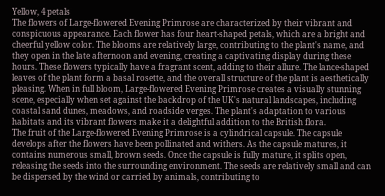Yellow, 4 petals
The flowers of Large-flowered Evening Primrose are characterized by their vibrant and conspicuous appearance. Each flower has four heart-shaped petals, which are a bright and cheerful yellow color. The blooms are relatively large, contributing to the plant's name, and they open in the late afternoon and evening, creating a captivating display during these hours. These flowers typically have a fragrant scent, adding to their allure. The lance-shaped leaves of the plant form a basal rosette, and the overall structure of the plant is aesthetically pleasing. When in full bloom, Large-flowered Evening Primrose creates a visually stunning scene, especially when set against the backdrop of the UK's natural landscapes, including coastal sand dunes, meadows, and roadside verges. The plant's adaptation to various habitats and its vibrant flowers make it a delightful addition to the British flora.
The fruit of the Large-flowered Evening Primrose is a cylindrical capsule. The capsule develops after the flowers have been pollinated and withers. As the capsule matures, it contains numerous small, brown seeds. Once the capsule is fully mature, it splits open, releasing the seeds into the surrounding environment. The seeds are relatively small and can be dispersed by the wind or carried by animals, contributing to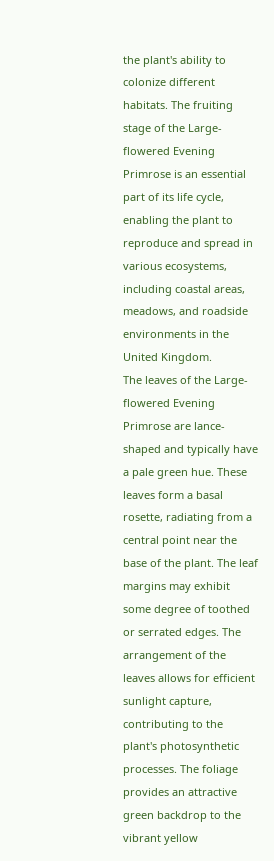the plant's ability to colonize different habitats. The fruiting stage of the Large-flowered Evening Primrose is an essential part of its life cycle, enabling the plant to reproduce and spread in various ecosystems, including coastal areas, meadows, and roadside environments in the United Kingdom.
The leaves of the Large-flowered Evening Primrose are lance-shaped and typically have a pale green hue. These leaves form a basal rosette, radiating from a central point near the base of the plant. The leaf margins may exhibit some degree of toothed or serrated edges. The arrangement of the leaves allows for efficient sunlight capture, contributing to the plant's photosynthetic processes. The foliage provides an attractive green backdrop to the vibrant yellow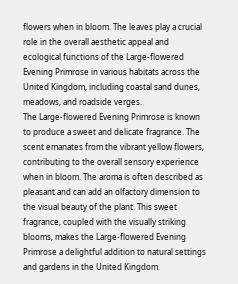flowers when in bloom. The leaves play a crucial role in the overall aesthetic appeal and ecological functions of the Large-flowered Evening Primrose in various habitats across the United Kingdom, including coastal sand dunes, meadows, and roadside verges.
The Large-flowered Evening Primrose is known to produce a sweet and delicate fragrance. The scent emanates from the vibrant yellow flowers, contributing to the overall sensory experience when in bloom. The aroma is often described as pleasant and can add an olfactory dimension to the visual beauty of the plant. This sweet fragrance, coupled with the visually striking blooms, makes the Large-flowered Evening Primrose a delightful addition to natural settings and gardens in the United Kingdom.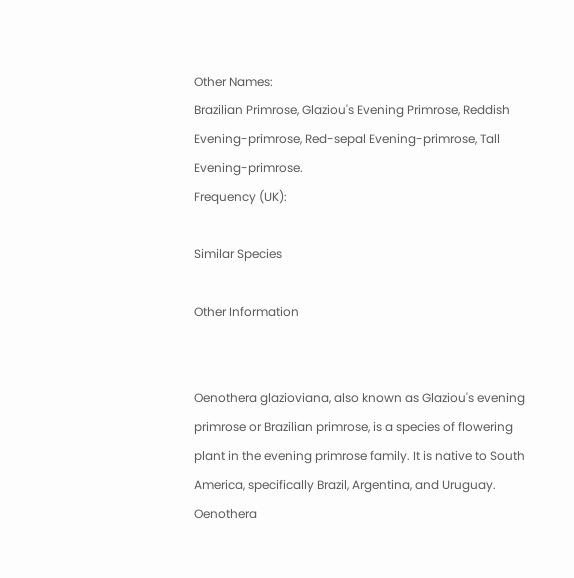Other Names:
Brazilian Primrose, Glaziou's Evening Primrose, Reddish Evening-primrose, Red-sepal Evening-primrose, Tall Evening-primrose.
Frequency (UK):

Similar Species

Other Information


Oenothera glazioviana, also known as Glaziou's evening primrose or Brazilian primrose, is a species of flowering plant in the evening primrose family. It is native to South America, specifically Brazil, Argentina, and Uruguay. Oenothera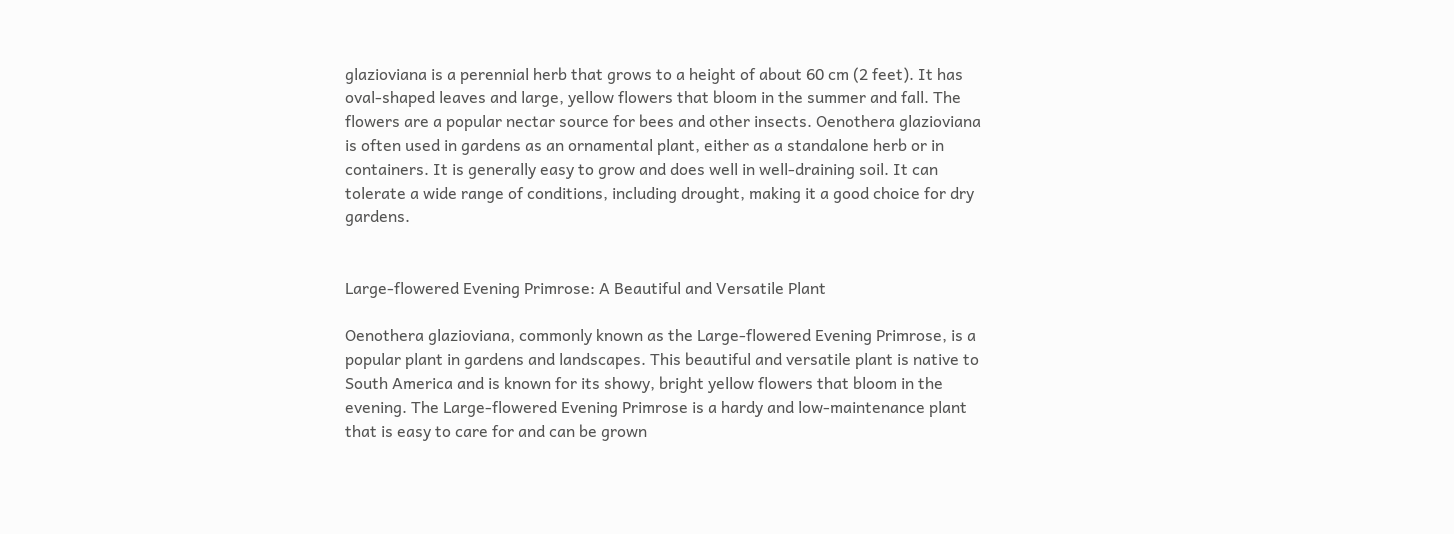glazioviana is a perennial herb that grows to a height of about 60 cm (2 feet). It has oval-shaped leaves and large, yellow flowers that bloom in the summer and fall. The flowers are a popular nectar source for bees and other insects. Oenothera glazioviana is often used in gardens as an ornamental plant, either as a standalone herb or in containers. It is generally easy to grow and does well in well-draining soil. It can tolerate a wide range of conditions, including drought, making it a good choice for dry gardens.


Large-flowered Evening Primrose: A Beautiful and Versatile Plant

Oenothera glazioviana, commonly known as the Large-flowered Evening Primrose, is a popular plant in gardens and landscapes. This beautiful and versatile plant is native to South America and is known for its showy, bright yellow flowers that bloom in the evening. The Large-flowered Evening Primrose is a hardy and low-maintenance plant that is easy to care for and can be grown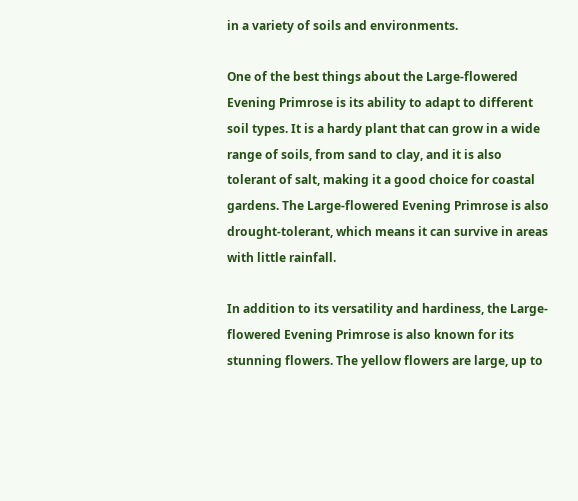in a variety of soils and environments.

One of the best things about the Large-flowered Evening Primrose is its ability to adapt to different soil types. It is a hardy plant that can grow in a wide range of soils, from sand to clay, and it is also tolerant of salt, making it a good choice for coastal gardens. The Large-flowered Evening Primrose is also drought-tolerant, which means it can survive in areas with little rainfall.

In addition to its versatility and hardiness, the Large-flowered Evening Primrose is also known for its stunning flowers. The yellow flowers are large, up to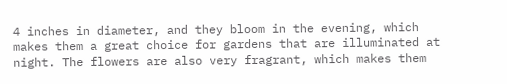4 inches in diameter, and they bloom in the evening, which makes them a great choice for gardens that are illuminated at night. The flowers are also very fragrant, which makes them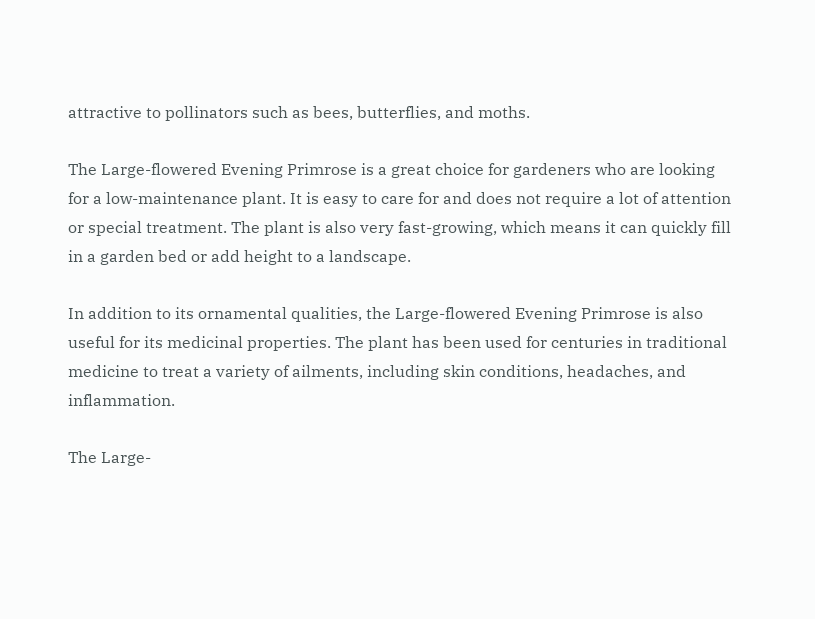attractive to pollinators such as bees, butterflies, and moths.

The Large-flowered Evening Primrose is a great choice for gardeners who are looking for a low-maintenance plant. It is easy to care for and does not require a lot of attention or special treatment. The plant is also very fast-growing, which means it can quickly fill in a garden bed or add height to a landscape.

In addition to its ornamental qualities, the Large-flowered Evening Primrose is also useful for its medicinal properties. The plant has been used for centuries in traditional medicine to treat a variety of ailments, including skin conditions, headaches, and inflammation.

The Large-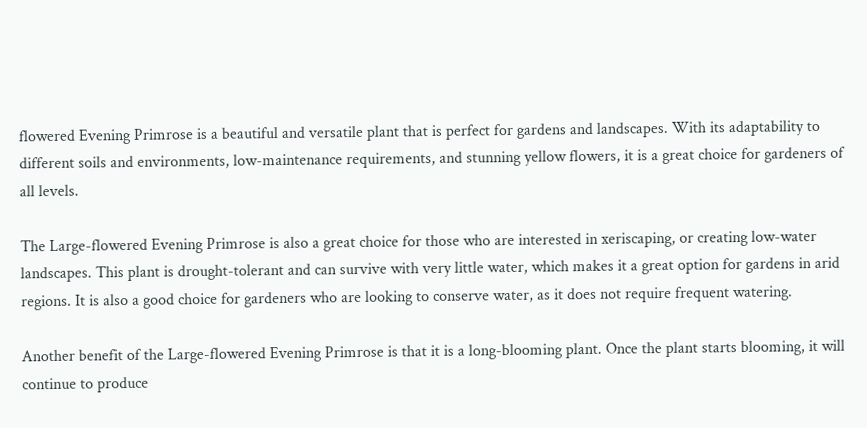flowered Evening Primrose is a beautiful and versatile plant that is perfect for gardens and landscapes. With its adaptability to different soils and environments, low-maintenance requirements, and stunning yellow flowers, it is a great choice for gardeners of all levels.

The Large-flowered Evening Primrose is also a great choice for those who are interested in xeriscaping, or creating low-water landscapes. This plant is drought-tolerant and can survive with very little water, which makes it a great option for gardens in arid regions. It is also a good choice for gardeners who are looking to conserve water, as it does not require frequent watering.

Another benefit of the Large-flowered Evening Primrose is that it is a long-blooming plant. Once the plant starts blooming, it will continue to produce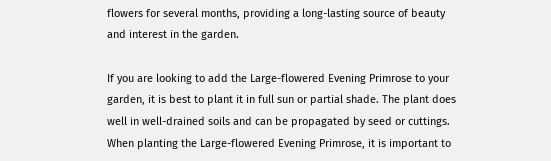flowers for several months, providing a long-lasting source of beauty and interest in the garden.

If you are looking to add the Large-flowered Evening Primrose to your garden, it is best to plant it in full sun or partial shade. The plant does well in well-drained soils and can be propagated by seed or cuttings. When planting the Large-flowered Evening Primrose, it is important to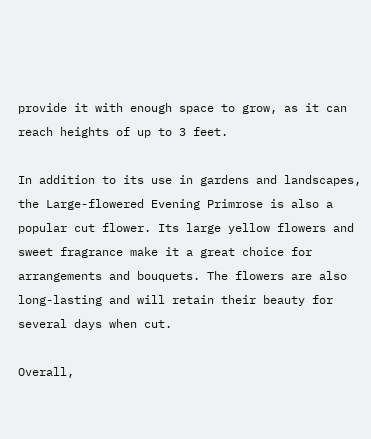provide it with enough space to grow, as it can reach heights of up to 3 feet.

In addition to its use in gardens and landscapes, the Large-flowered Evening Primrose is also a popular cut flower. Its large yellow flowers and sweet fragrance make it a great choice for arrangements and bouquets. The flowers are also long-lasting and will retain their beauty for several days when cut.

Overall,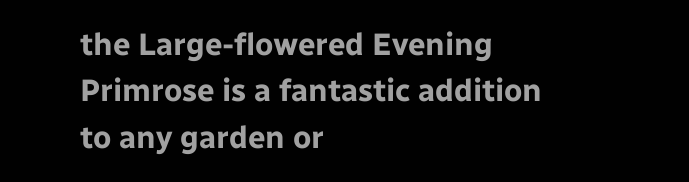the Large-flowered Evening Primrose is a fantastic addition to any garden or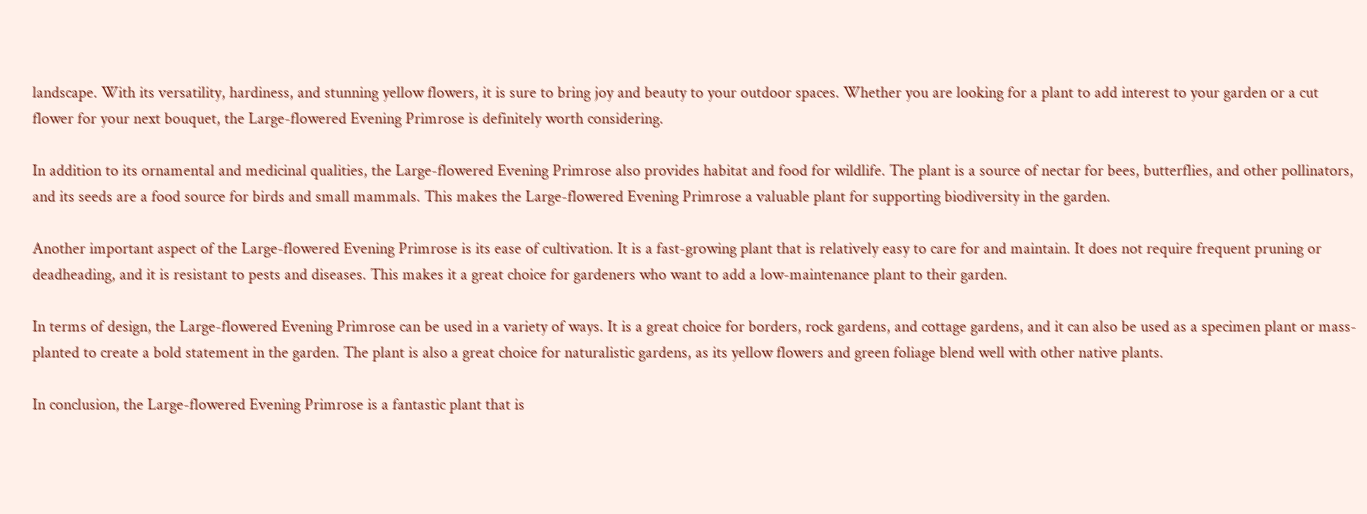landscape. With its versatility, hardiness, and stunning yellow flowers, it is sure to bring joy and beauty to your outdoor spaces. Whether you are looking for a plant to add interest to your garden or a cut flower for your next bouquet, the Large-flowered Evening Primrose is definitely worth considering.

In addition to its ornamental and medicinal qualities, the Large-flowered Evening Primrose also provides habitat and food for wildlife. The plant is a source of nectar for bees, butterflies, and other pollinators, and its seeds are a food source for birds and small mammals. This makes the Large-flowered Evening Primrose a valuable plant for supporting biodiversity in the garden.

Another important aspect of the Large-flowered Evening Primrose is its ease of cultivation. It is a fast-growing plant that is relatively easy to care for and maintain. It does not require frequent pruning or deadheading, and it is resistant to pests and diseases. This makes it a great choice for gardeners who want to add a low-maintenance plant to their garden.

In terms of design, the Large-flowered Evening Primrose can be used in a variety of ways. It is a great choice for borders, rock gardens, and cottage gardens, and it can also be used as a specimen plant or mass-planted to create a bold statement in the garden. The plant is also a great choice for naturalistic gardens, as its yellow flowers and green foliage blend well with other native plants.

In conclusion, the Large-flowered Evening Primrose is a fantastic plant that is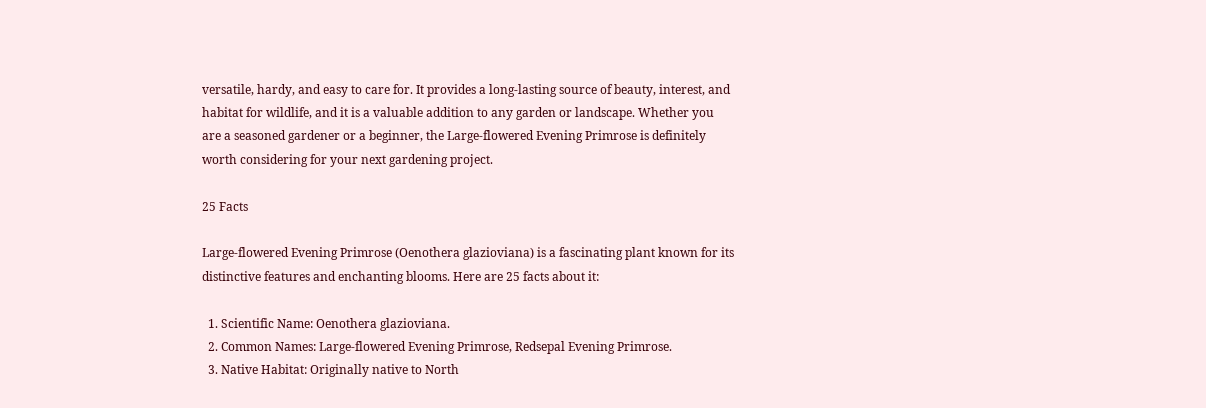versatile, hardy, and easy to care for. It provides a long-lasting source of beauty, interest, and habitat for wildlife, and it is a valuable addition to any garden or landscape. Whether you are a seasoned gardener or a beginner, the Large-flowered Evening Primrose is definitely worth considering for your next gardening project.

25 Facts

Large-flowered Evening Primrose (Oenothera glazioviana) is a fascinating plant known for its distinctive features and enchanting blooms. Here are 25 facts about it:

  1. Scientific Name: Oenothera glazioviana.
  2. Common Names: Large-flowered Evening Primrose, Redsepal Evening Primrose.
  3. Native Habitat: Originally native to North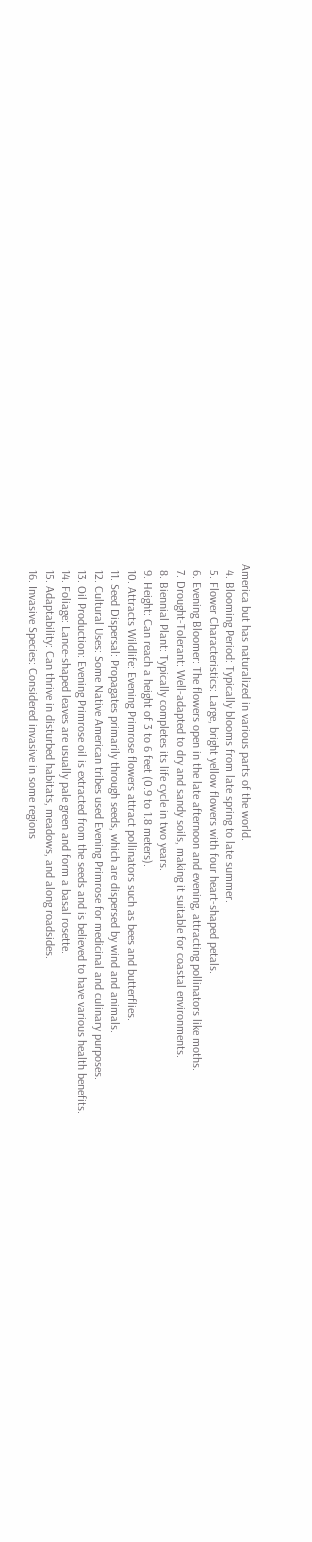America but has naturalized in various parts of the world.
  4. Blooming Period: Typically blooms from late spring to late summer.
  5. Flower Characteristics: Large, bright yellow flowers with four heart-shaped petals.
  6. Evening Bloomer: The flowers open in the late afternoon and evening, attracting pollinators like moths.
  7. Drought-Tolerant: Well-adapted to dry and sandy soils, making it suitable for coastal environments.
  8. Biennial Plant: Typically completes its life cycle in two years.
  9. Height: Can reach a height of 3 to 6 feet (0.9 to 1.8 meters).
  10. Attracts Wildlife: Evening Primrose flowers attract pollinators such as bees and butterflies.
  11. Seed Dispersal: Propagates primarily through seeds, which are dispersed by wind and animals.
  12. Cultural Uses: Some Native American tribes used Evening Primrose for medicinal and culinary purposes.
  13. Oil Production: Evening Primrose oil is extracted from the seeds and is believed to have various health benefits.
  14. Foliage: Lance-shaped leaves are usually pale green and form a basal rosette.
  15. Adaptability: Can thrive in disturbed habitats, meadows, and along roadsides.
  16. Invasive Species: Considered invasive in some regions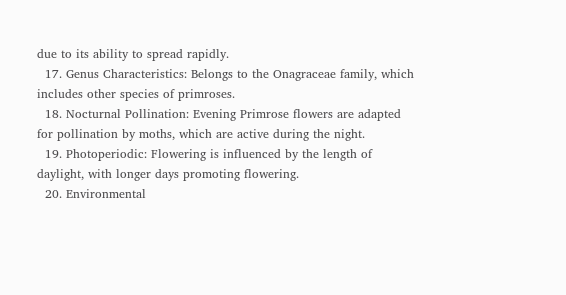due to its ability to spread rapidly.
  17. Genus Characteristics: Belongs to the Onagraceae family, which includes other species of primroses.
  18. Nocturnal Pollination: Evening Primrose flowers are adapted for pollination by moths, which are active during the night.
  19. Photoperiodic: Flowering is influenced by the length of daylight, with longer days promoting flowering.
  20. Environmental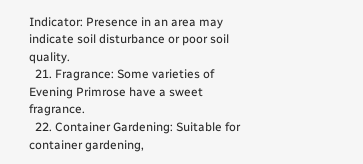Indicator: Presence in an area may indicate soil disturbance or poor soil quality.
  21. Fragrance: Some varieties of Evening Primrose have a sweet fragrance.
  22. Container Gardening: Suitable for container gardening,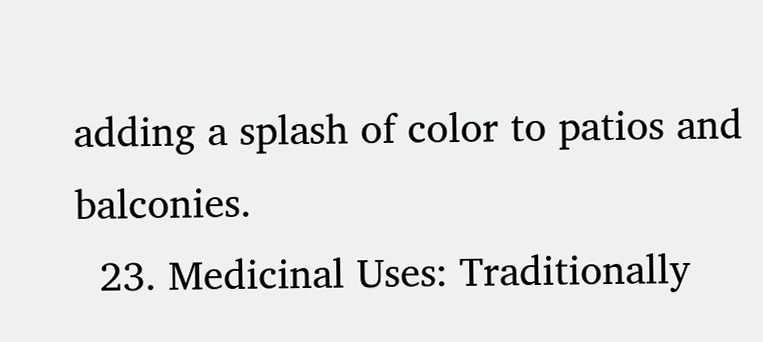adding a splash of color to patios and balconies.
  23. Medicinal Uses: Traditionally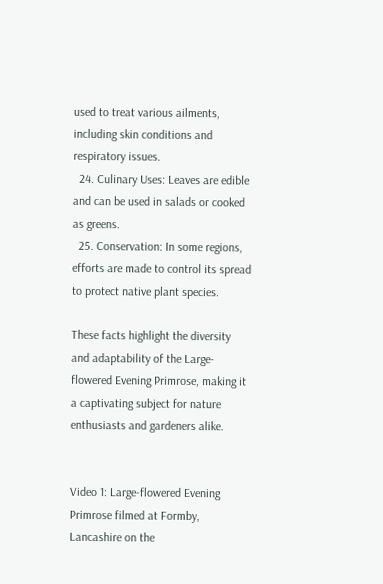used to treat various ailments, including skin conditions and respiratory issues.
  24. Culinary Uses: Leaves are edible and can be used in salads or cooked as greens.
  25. Conservation: In some regions, efforts are made to control its spread to protect native plant species.

These facts highlight the diversity and adaptability of the Large-flowered Evening Primrose, making it a captivating subject for nature enthusiasts and gardeners alike.


Video 1: Large-flowered Evening Primrose filmed at Formby, Lancashire on the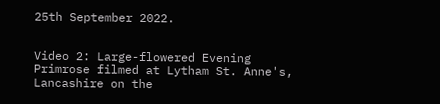25th September 2022.


Video 2: Large-flowered Evening Primrose filmed at Lytham St. Anne's, Lancashire on the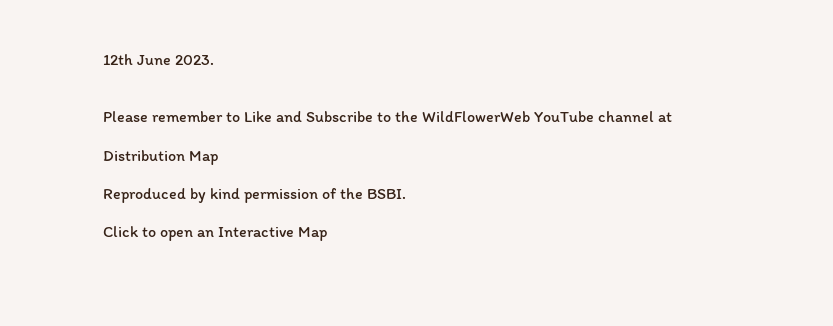12th June 2023.


Please remember to Like and Subscribe to the WildFlowerWeb YouTube channel at

Distribution Map

Reproduced by kind permission of the BSBI.

Click to open an Interactive Map